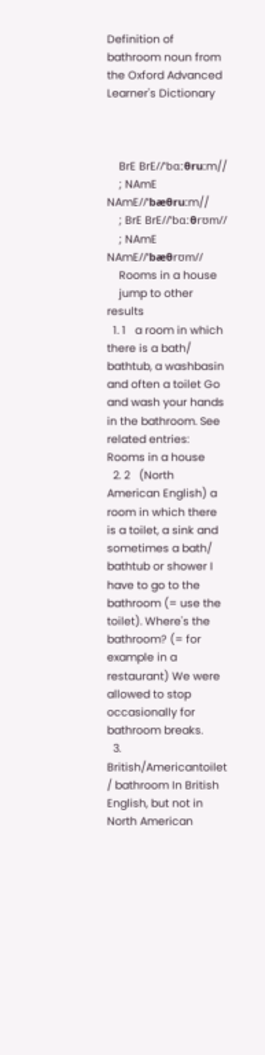Definition of bathroom noun from the Oxford Advanced Learner's Dictionary



    BrE BrE//ˈbɑːθruːm//
    ; NAmE NAmE//ˈbæθruːm//
    ; BrE BrE//ˈbɑːθrʊm//
    ; NAmE NAmE//ˈbæθrʊm//
    Rooms in a house
    jump to other results
  1. 1   a room in which there is a bath/ bathtub, a washbasin and often a toilet Go and wash your hands in the bathroom. See related entries: Rooms in a house
  2. 2   (North American English) a room in which there is a toilet, a sink and sometimes a bath/ bathtub or shower I have to go to the bathroom (= use the toilet). Where's the bathroom? (= for example in a restaurant) We were allowed to stop occasionally for bathroom breaks.
  3. British/Americantoilet / bathroom In British English, but not in North American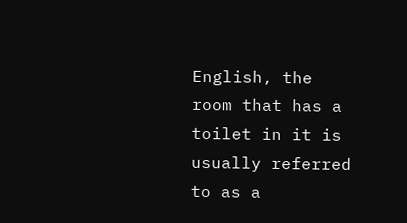English, the room that has a toilet in it is usually referred to as a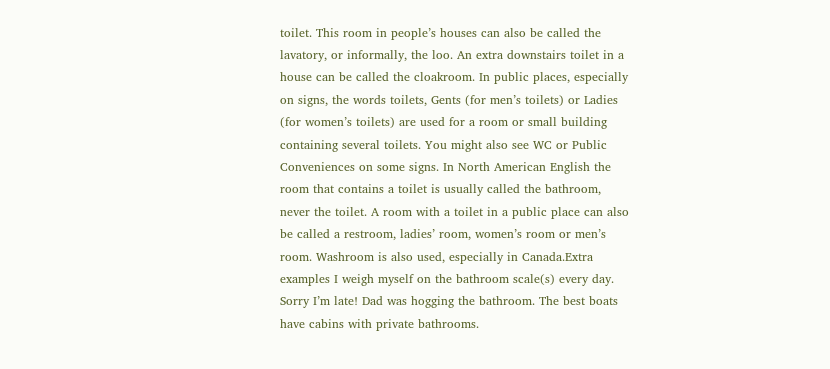toilet. This room in people’s houses can also be called the lavatory, or informally, the loo. An extra downstairs toilet in a house can be called the cloakroom. In public places, especially on signs, the words toilets, Gents (for men’s toilets) or Ladies (for women’s toilets) are used for a room or small building containing several toilets. You might also see WC or Public Conveniences on some signs. In North American English the room that contains a toilet is usually called the bathroom, never the toilet. A room with a toilet in a public place can also be called a restroom, ladies’ room, women’s room or men’s room. Washroom is also used, especially in Canada.Extra examples I weigh myself on the bathroom scale(s) every day. Sorry I’m late! Dad was hogging the bathroom. The best boats have cabins with private bathrooms.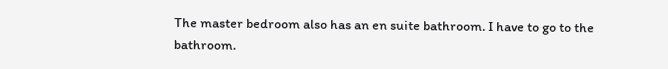The master bedroom also has an en suite bathroom. I have to go to the bathroom.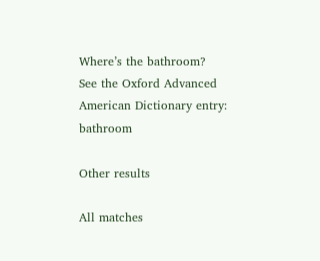Where’s the bathroom?
See the Oxford Advanced American Dictionary entry: bathroom

Other results

All matches